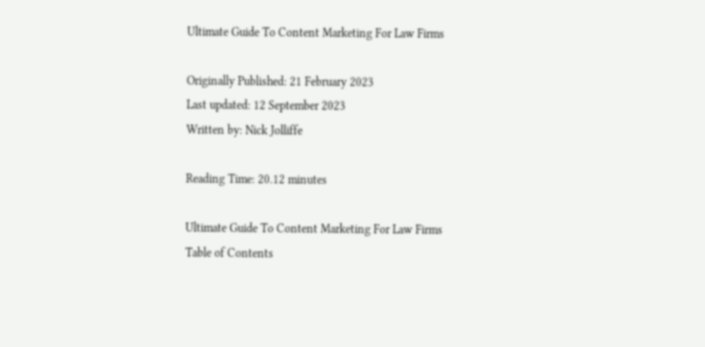Ultimate Guide To Content Marketing For Law Firms

Originally Published: 21 February 2023
Last updated: 12 September 2023
Written by: Nick Jolliffe

Reading Time: 20.12 minutes

Ultimate Guide To Content Marketing For Law Firms
Table of Contents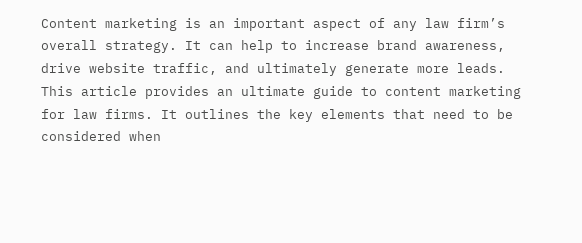Content marketing is an important aspect of any law firm’s overall strategy. It can help to increase brand awareness, drive website traffic, and ultimately generate more leads. This article provides an ultimate guide to content marketing for law firms. It outlines the key elements that need to be considered when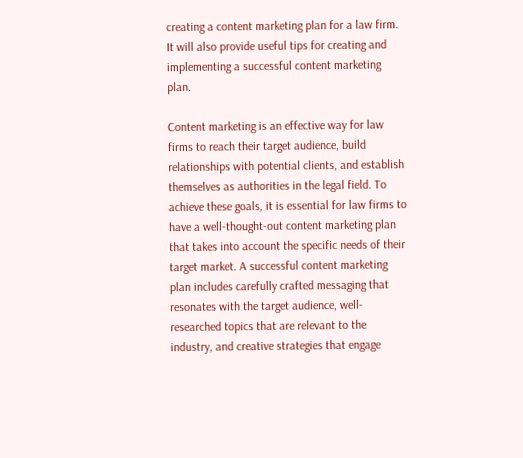creating a content marketing plan for a law firm. It will also provide useful tips for creating and implementing a successful content marketing plan.

Content marketing is an effective way for law firms to reach their target audience, build relationships with potential clients, and establish themselves as authorities in the legal field. To achieve these goals, it is essential for law firms to have a well-thought-out content marketing plan that takes into account the specific needs of their target market. A successful content marketing plan includes carefully crafted messaging that resonates with the target audience, well-researched topics that are relevant to the industry, and creative strategies that engage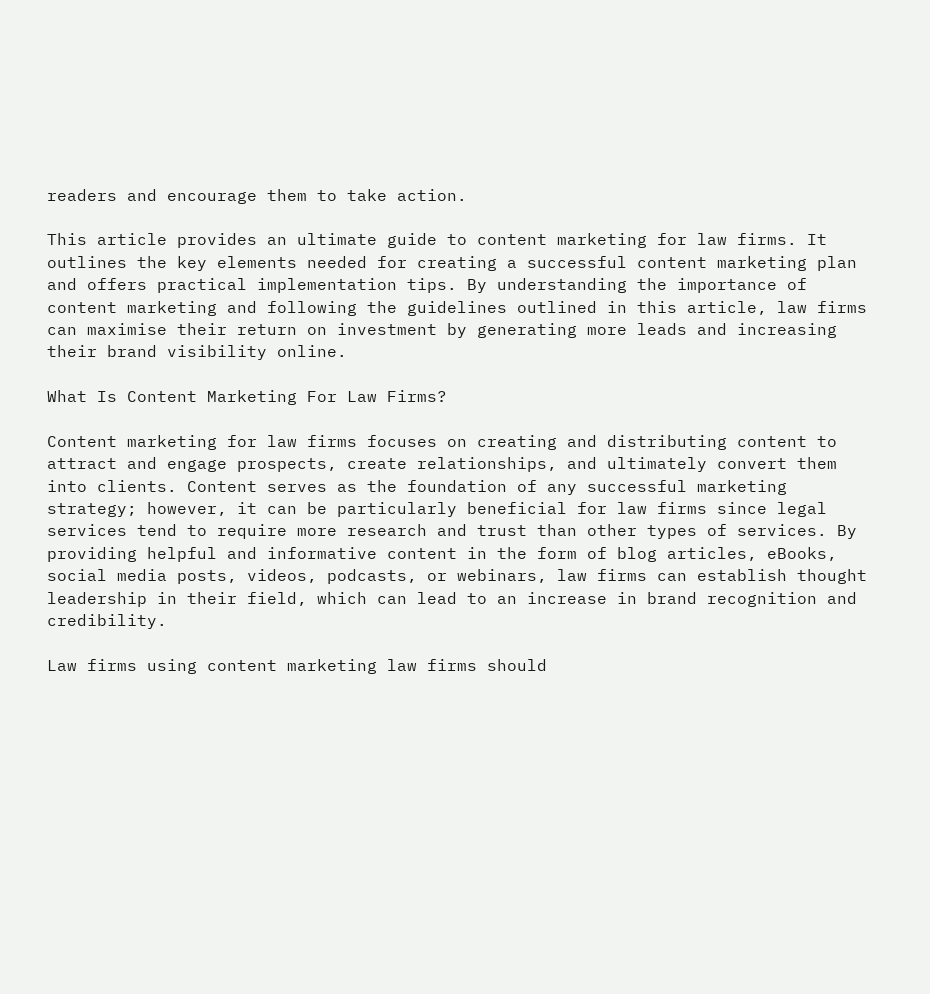readers and encourage them to take action.

This article provides an ultimate guide to content marketing for law firms. It outlines the key elements needed for creating a successful content marketing plan and offers practical implementation tips. By understanding the importance of content marketing and following the guidelines outlined in this article, law firms can maximise their return on investment by generating more leads and increasing their brand visibility online.

What Is Content Marketing For Law Firms?

Content marketing for law firms focuses on creating and distributing content to attract and engage prospects, create relationships, and ultimately convert them into clients. Content serves as the foundation of any successful marketing strategy; however, it can be particularly beneficial for law firms since legal services tend to require more research and trust than other types of services. By providing helpful and informative content in the form of blog articles, eBooks, social media posts, videos, podcasts, or webinars, law firms can establish thought leadership in their field, which can lead to an increase in brand recognition and credibility.

Law firms using content marketing law firms should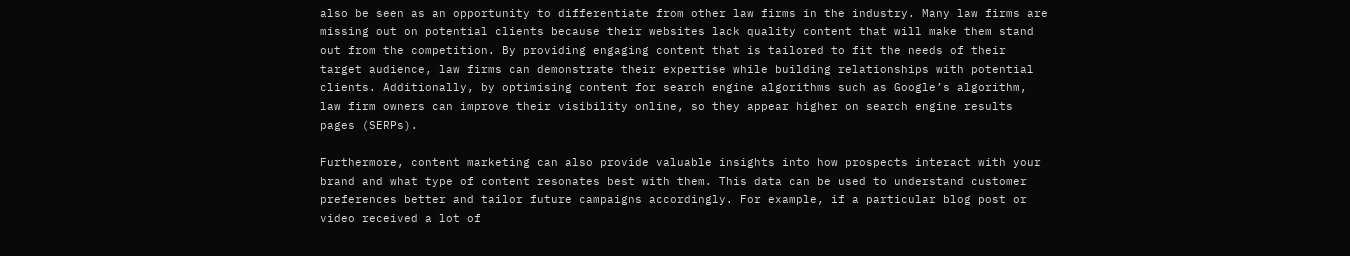also be seen as an opportunity to differentiate from other law firms in the industry. Many law firms are missing out on potential clients because their websites lack quality content that will make them stand out from the competition. By providing engaging content that is tailored to fit the needs of their target audience, law firms can demonstrate their expertise while building relationships with potential clients. Additionally, by optimising content for search engine algorithms such as Google’s algorithm, law firm owners can improve their visibility online, so they appear higher on search engine results pages (SERPs).

Furthermore, content marketing can also provide valuable insights into how prospects interact with your brand and what type of content resonates best with them. This data can be used to understand customer preferences better and tailor future campaigns accordingly. For example, if a particular blog post or video received a lot of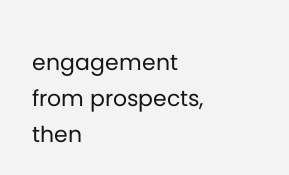engagement from prospects, then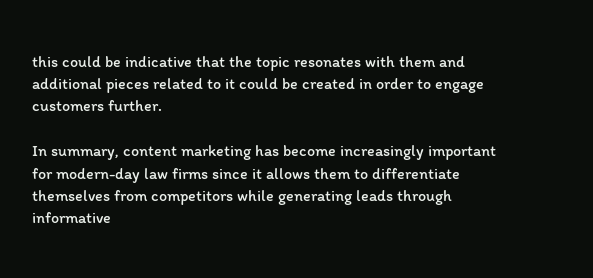this could be indicative that the topic resonates with them and additional pieces related to it could be created in order to engage customers further.

In summary, content marketing has become increasingly important for modern-day law firms since it allows them to differentiate themselves from competitors while generating leads through informative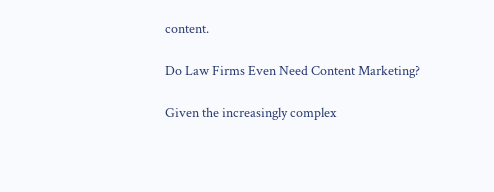content.

Do Law Firms Even Need Content Marketing?

Given the increasingly complex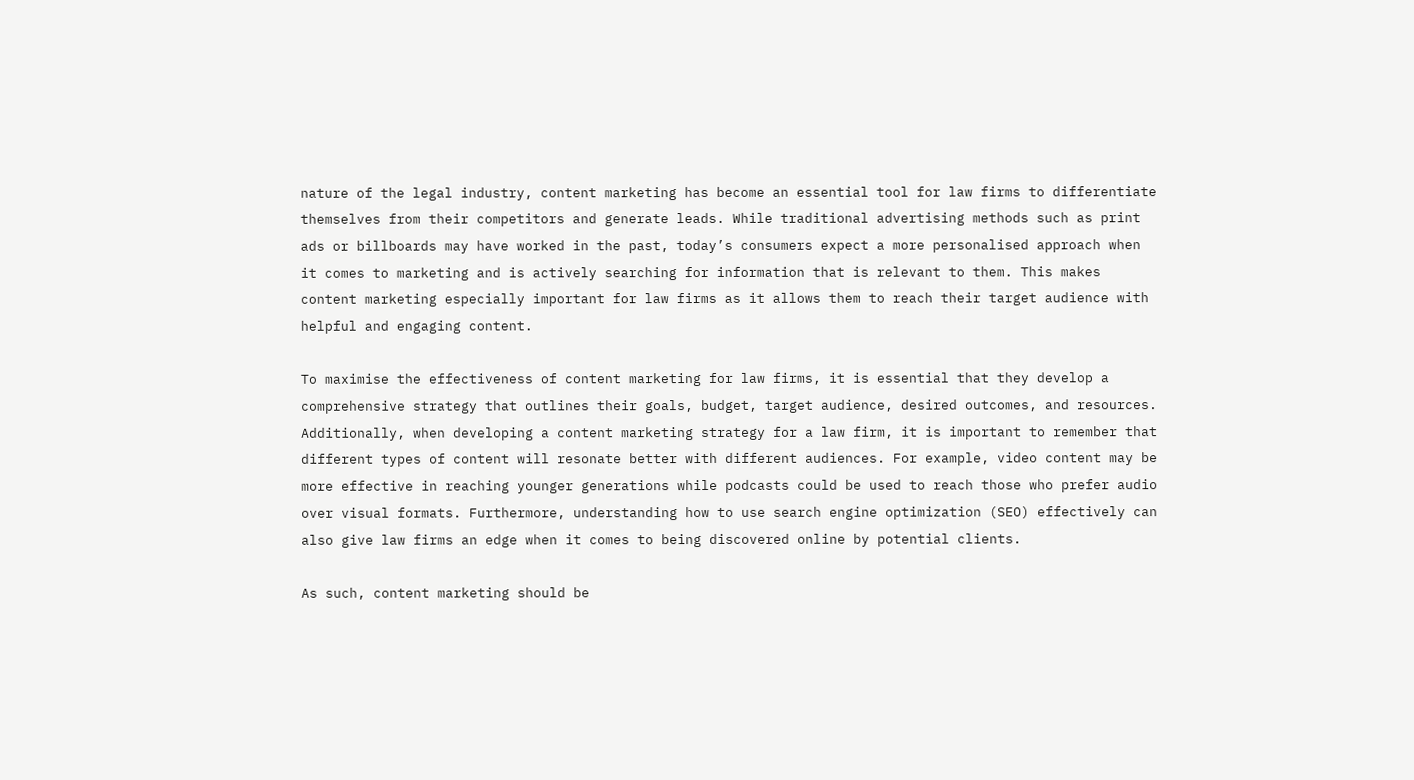nature of the legal industry, content marketing has become an essential tool for law firms to differentiate themselves from their competitors and generate leads. While traditional advertising methods such as print ads or billboards may have worked in the past, today’s consumers expect a more personalised approach when it comes to marketing and is actively searching for information that is relevant to them. This makes content marketing especially important for law firms as it allows them to reach their target audience with helpful and engaging content.

To maximise the effectiveness of content marketing for law firms, it is essential that they develop a comprehensive strategy that outlines their goals, budget, target audience, desired outcomes, and resources. Additionally, when developing a content marketing strategy for a law firm, it is important to remember that different types of content will resonate better with different audiences. For example, video content may be more effective in reaching younger generations while podcasts could be used to reach those who prefer audio over visual formats. Furthermore, understanding how to use search engine optimization (SEO) effectively can also give law firms an edge when it comes to being discovered online by potential clients.

As such, content marketing should be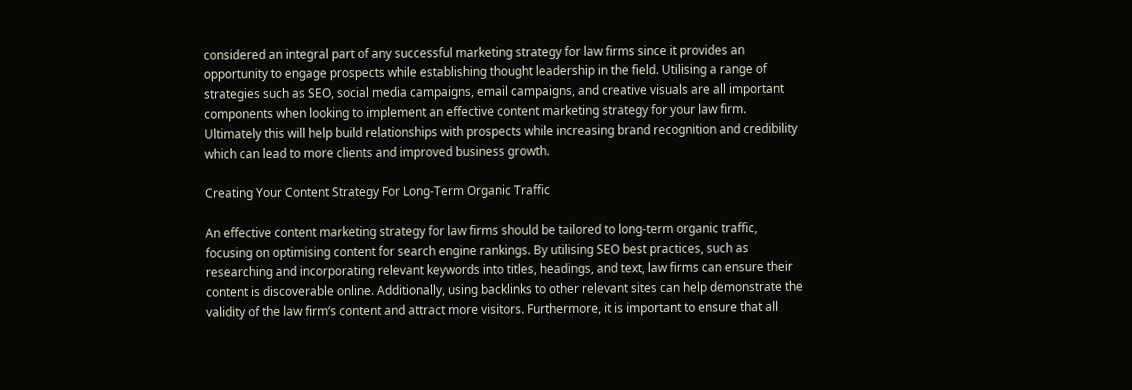considered an integral part of any successful marketing strategy for law firms since it provides an opportunity to engage prospects while establishing thought leadership in the field. Utilising a range of strategies such as SEO, social media campaigns, email campaigns, and creative visuals are all important components when looking to implement an effective content marketing strategy for your law firm. Ultimately this will help build relationships with prospects while increasing brand recognition and credibility which can lead to more clients and improved business growth.

Creating Your Content Strategy For Long-Term Organic Traffic

An effective content marketing strategy for law firms should be tailored to long-term organic traffic, focusing on optimising content for search engine rankings. By utilising SEO best practices, such as researching and incorporating relevant keywords into titles, headings, and text, law firms can ensure their content is discoverable online. Additionally, using backlinks to other relevant sites can help demonstrate the validity of the law firm’s content and attract more visitors. Furthermore, it is important to ensure that all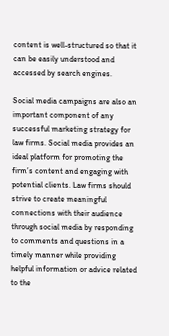content is well-structured so that it can be easily understood and accessed by search engines.

Social media campaigns are also an important component of any successful marketing strategy for law firms. Social media provides an ideal platform for promoting the firm’s content and engaging with potential clients. Law firms should strive to create meaningful connections with their audience through social media by responding to comments and questions in a timely manner while providing helpful information or advice related to the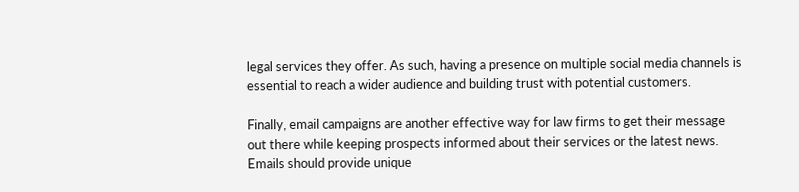legal services they offer. As such, having a presence on multiple social media channels is essential to reach a wider audience and building trust with potential customers.

Finally, email campaigns are another effective way for law firms to get their message out there while keeping prospects informed about their services or the latest news. Emails should provide unique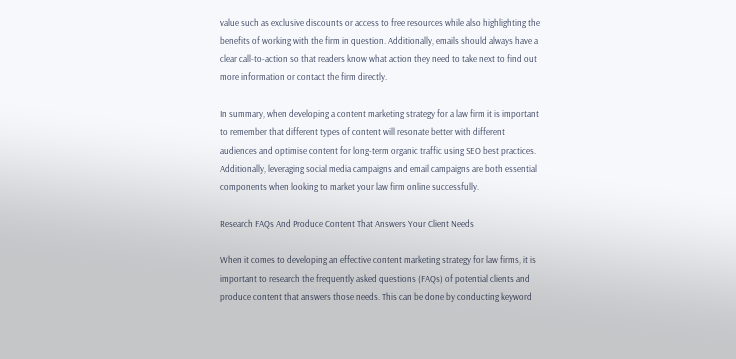value such as exclusive discounts or access to free resources while also highlighting the benefits of working with the firm in question. Additionally, emails should always have a clear call-to-action so that readers know what action they need to take next to find out more information or contact the firm directly.

In summary, when developing a content marketing strategy for a law firm it is important to remember that different types of content will resonate better with different audiences and optimise content for long-term organic traffic using SEO best practices. Additionally, leveraging social media campaigns and email campaigns are both essential components when looking to market your law firm online successfully.

Research FAQs And Produce Content That Answers Your Client Needs

When it comes to developing an effective content marketing strategy for law firms, it is important to research the frequently asked questions (FAQs) of potential clients and produce content that answers those needs. This can be done by conducting keyword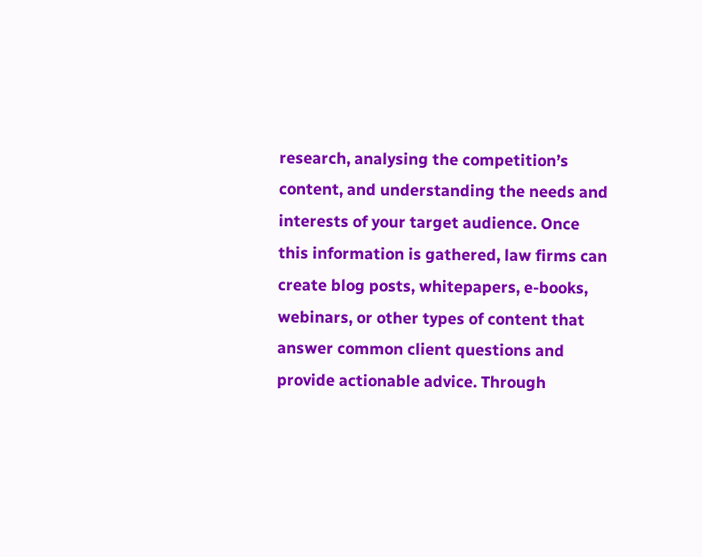research, analysing the competition’s content, and understanding the needs and interests of your target audience. Once this information is gathered, law firms can create blog posts, whitepapers, e-books, webinars, or other types of content that answer common client questions and provide actionable advice. Through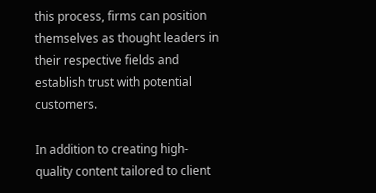this process, firms can position themselves as thought leaders in their respective fields and establish trust with potential customers.

In addition to creating high-quality content tailored to client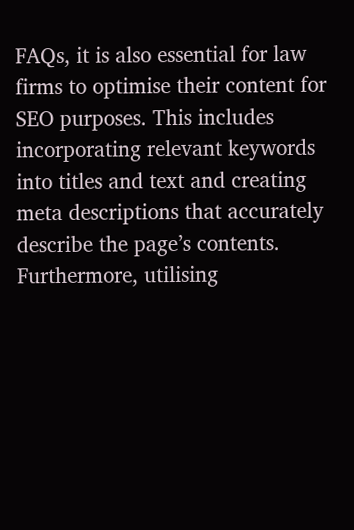FAQs, it is also essential for law firms to optimise their content for SEO purposes. This includes incorporating relevant keywords into titles and text and creating meta descriptions that accurately describe the page’s contents. Furthermore, utilising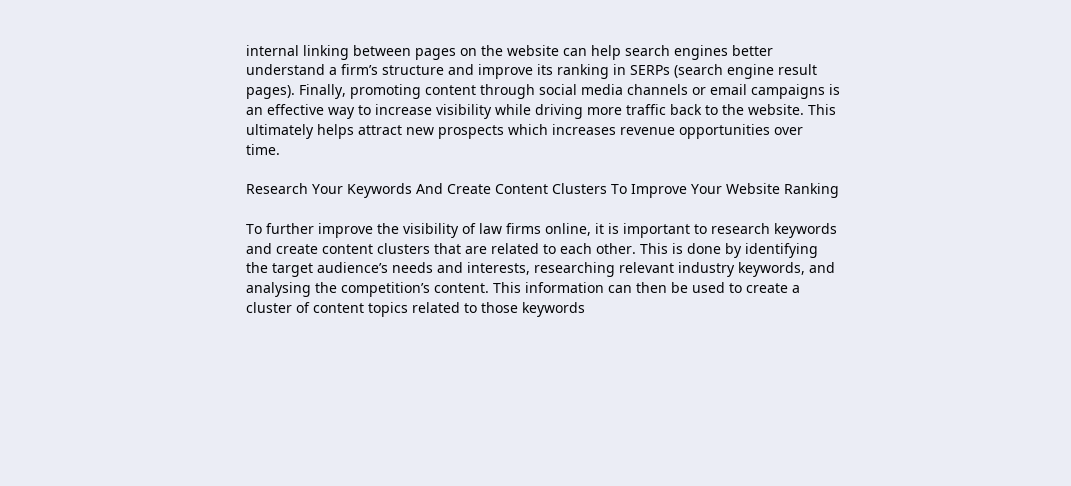internal linking between pages on the website can help search engines better understand a firm’s structure and improve its ranking in SERPs (search engine result pages). Finally, promoting content through social media channels or email campaigns is an effective way to increase visibility while driving more traffic back to the website. This ultimately helps attract new prospects which increases revenue opportunities over time.

Research Your Keywords And Create Content Clusters To Improve Your Website Ranking

To further improve the visibility of law firms online, it is important to research keywords and create content clusters that are related to each other. This is done by identifying the target audience’s needs and interests, researching relevant industry keywords, and analysing the competition’s content. This information can then be used to create a cluster of content topics related to those keywords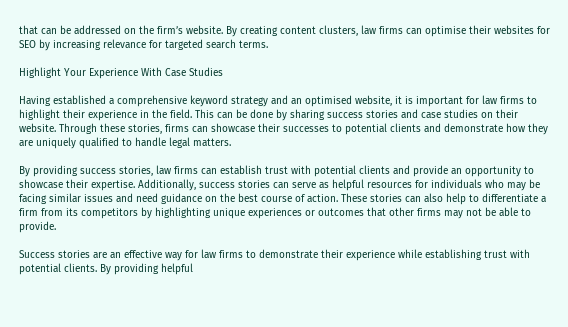that can be addressed on the firm’s website. By creating content clusters, law firms can optimise their websites for SEO by increasing relevance for targeted search terms.

Highlight Your Experience With Case Studies

Having established a comprehensive keyword strategy and an optimised website, it is important for law firms to highlight their experience in the field. This can be done by sharing success stories and case studies on their website. Through these stories, firms can showcase their successes to potential clients and demonstrate how they are uniquely qualified to handle legal matters.

By providing success stories, law firms can establish trust with potential clients and provide an opportunity to showcase their expertise. Additionally, success stories can serve as helpful resources for individuals who may be facing similar issues and need guidance on the best course of action. These stories can also help to differentiate a firm from its competitors by highlighting unique experiences or outcomes that other firms may not be able to provide.

Success stories are an effective way for law firms to demonstrate their experience while establishing trust with potential clients. By providing helpful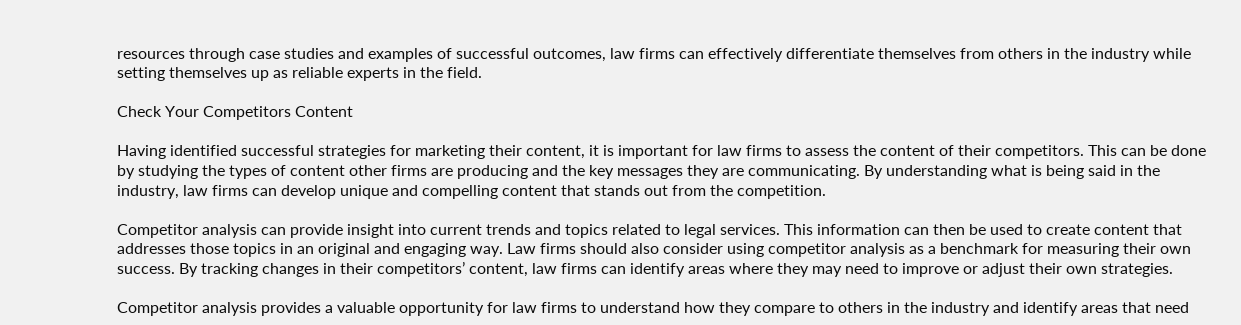resources through case studies and examples of successful outcomes, law firms can effectively differentiate themselves from others in the industry while setting themselves up as reliable experts in the field.

Check Your Competitors Content

Having identified successful strategies for marketing their content, it is important for law firms to assess the content of their competitors. This can be done by studying the types of content other firms are producing and the key messages they are communicating. By understanding what is being said in the industry, law firms can develop unique and compelling content that stands out from the competition.

Competitor analysis can provide insight into current trends and topics related to legal services. This information can then be used to create content that addresses those topics in an original and engaging way. Law firms should also consider using competitor analysis as a benchmark for measuring their own success. By tracking changes in their competitors’ content, law firms can identify areas where they may need to improve or adjust their own strategies.

Competitor analysis provides a valuable opportunity for law firms to understand how they compare to others in the industry and identify areas that need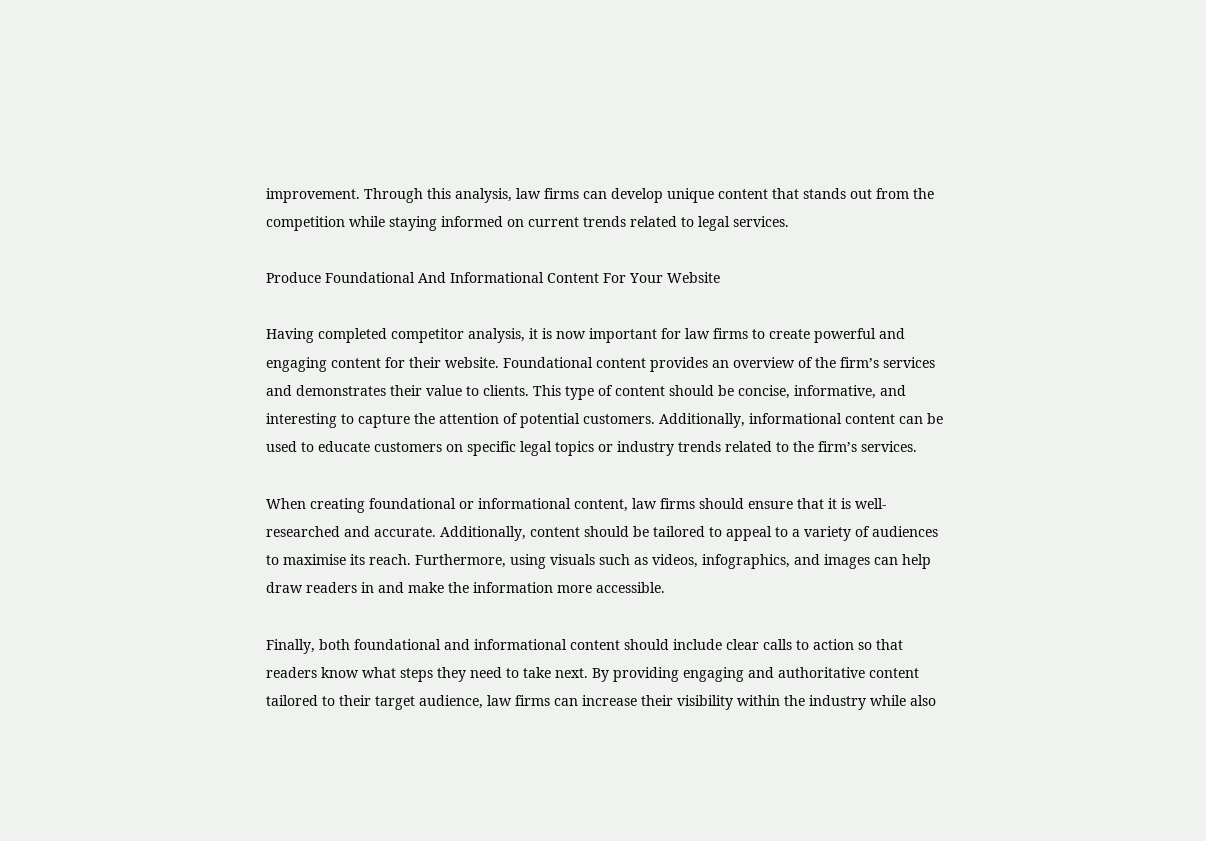improvement. Through this analysis, law firms can develop unique content that stands out from the competition while staying informed on current trends related to legal services.

Produce Foundational And Informational Content For Your Website

Having completed competitor analysis, it is now important for law firms to create powerful and engaging content for their website. Foundational content provides an overview of the firm’s services and demonstrates their value to clients. This type of content should be concise, informative, and interesting to capture the attention of potential customers. Additionally, informational content can be used to educate customers on specific legal topics or industry trends related to the firm’s services.

When creating foundational or informational content, law firms should ensure that it is well-researched and accurate. Additionally, content should be tailored to appeal to a variety of audiences to maximise its reach. Furthermore, using visuals such as videos, infographics, and images can help draw readers in and make the information more accessible.

Finally, both foundational and informational content should include clear calls to action so that readers know what steps they need to take next. By providing engaging and authoritative content tailored to their target audience, law firms can increase their visibility within the industry while also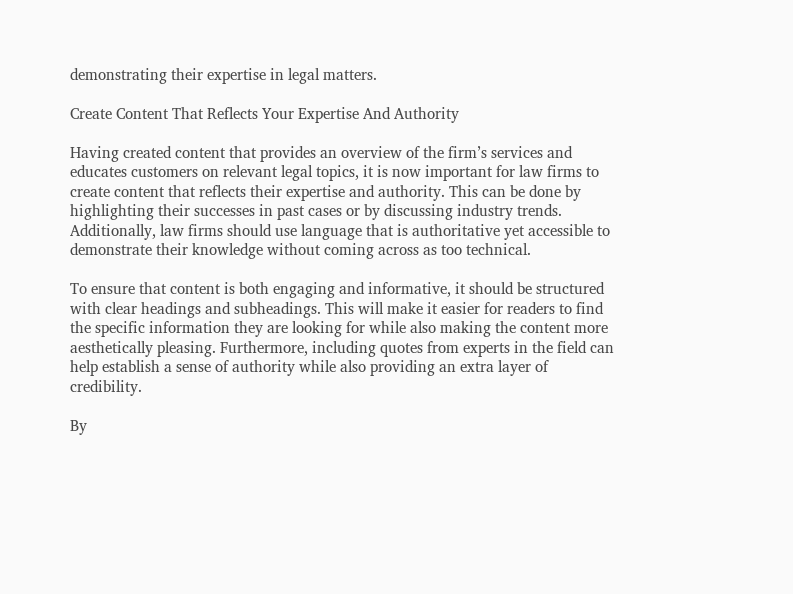demonstrating their expertise in legal matters.

Create Content That Reflects Your Expertise And Authority

Having created content that provides an overview of the firm’s services and educates customers on relevant legal topics, it is now important for law firms to create content that reflects their expertise and authority. This can be done by highlighting their successes in past cases or by discussing industry trends. Additionally, law firms should use language that is authoritative yet accessible to demonstrate their knowledge without coming across as too technical.

To ensure that content is both engaging and informative, it should be structured with clear headings and subheadings. This will make it easier for readers to find the specific information they are looking for while also making the content more aesthetically pleasing. Furthermore, including quotes from experts in the field can help establish a sense of authority while also providing an extra layer of credibility.

By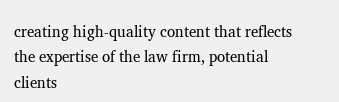creating high-quality content that reflects the expertise of the law firm, potential clients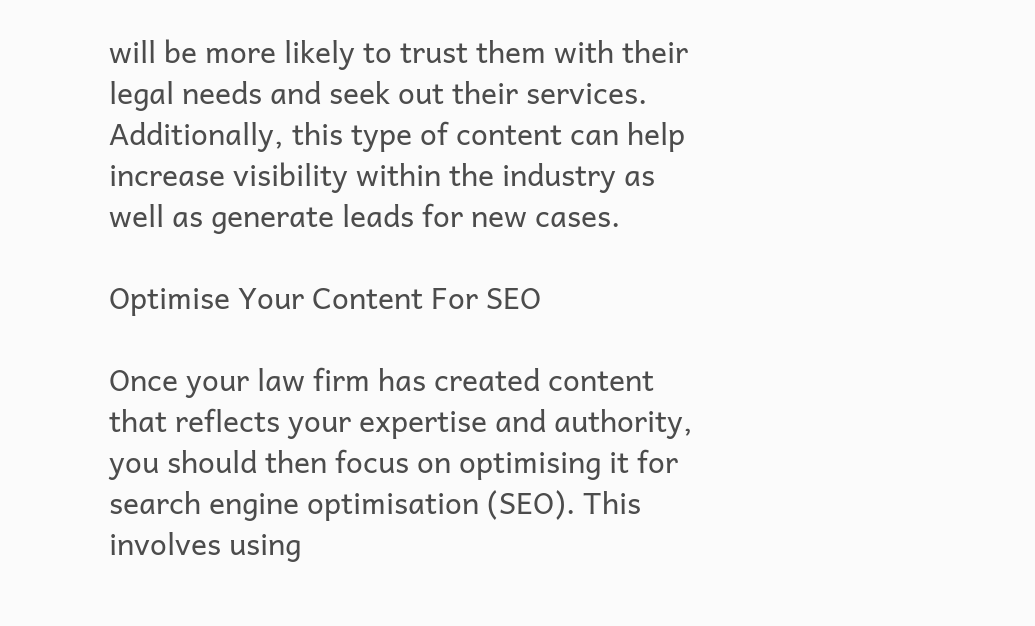will be more likely to trust them with their legal needs and seek out their services. Additionally, this type of content can help increase visibility within the industry as well as generate leads for new cases.

Optimise Your Content For SEO

Once your law firm has created content that reflects your expertise and authority, you should then focus on optimising it for search engine optimisation (SEO). This involves using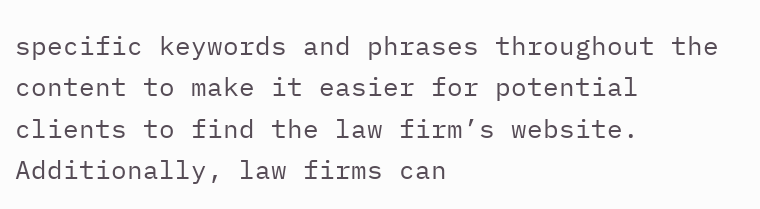specific keywords and phrases throughout the content to make it easier for potential clients to find the law firm’s website. Additionally, law firms can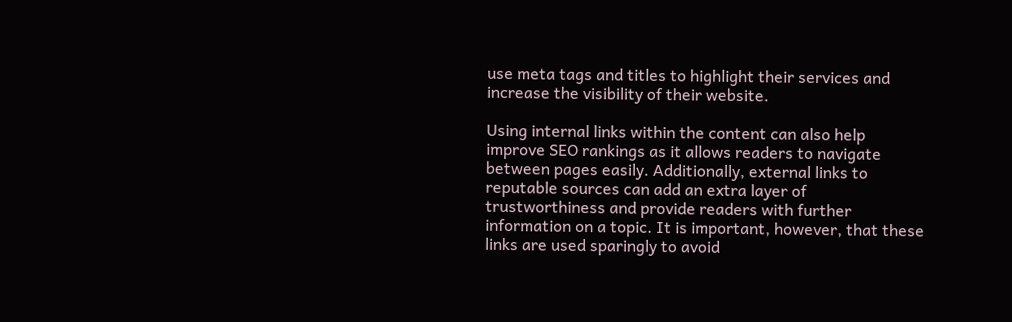use meta tags and titles to highlight their services and increase the visibility of their website.

Using internal links within the content can also help improve SEO rankings as it allows readers to navigate between pages easily. Additionally, external links to reputable sources can add an extra layer of trustworthiness and provide readers with further information on a topic. It is important, however, that these links are used sparingly to avoid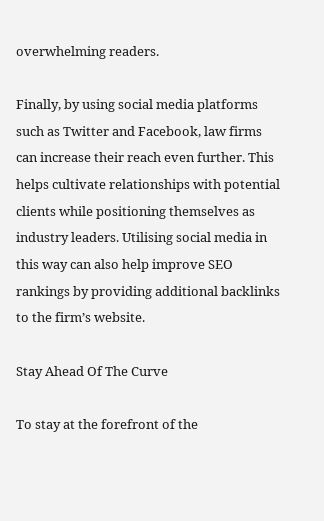overwhelming readers.

Finally, by using social media platforms such as Twitter and Facebook, law firms can increase their reach even further. This helps cultivate relationships with potential clients while positioning themselves as industry leaders. Utilising social media in this way can also help improve SEO rankings by providing additional backlinks to the firm’s website.

Stay Ahead Of The Curve

To stay at the forefront of the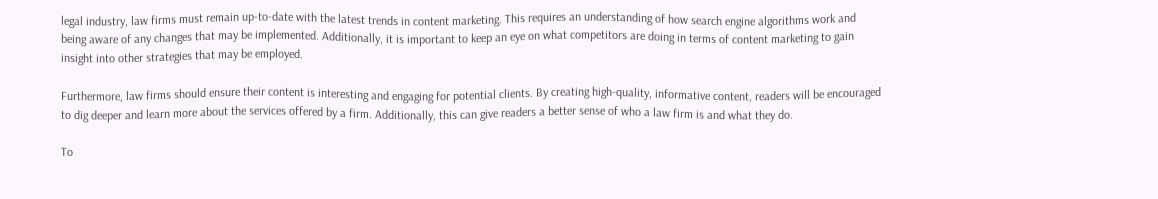legal industry, law firms must remain up-to-date with the latest trends in content marketing. This requires an understanding of how search engine algorithms work and being aware of any changes that may be implemented. Additionally, it is important to keep an eye on what competitors are doing in terms of content marketing to gain insight into other strategies that may be employed.

Furthermore, law firms should ensure their content is interesting and engaging for potential clients. By creating high-quality, informative content, readers will be encouraged to dig deeper and learn more about the services offered by a firm. Additionally, this can give readers a better sense of who a law firm is and what they do.

To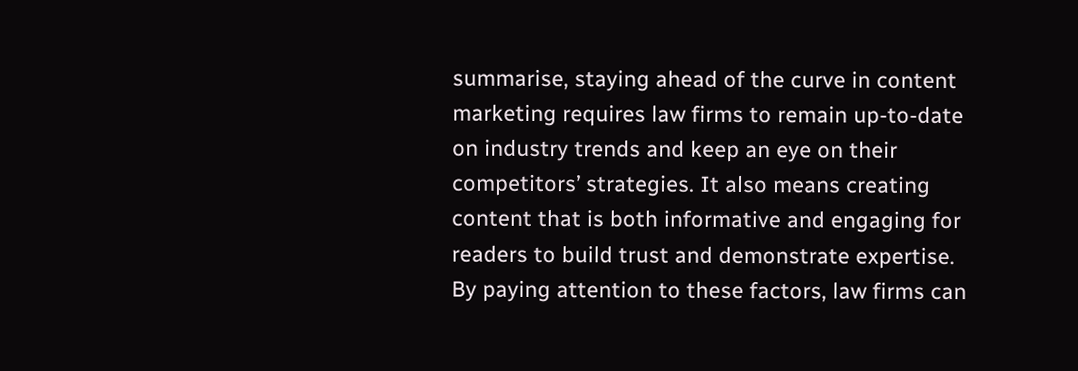summarise, staying ahead of the curve in content marketing requires law firms to remain up-to-date on industry trends and keep an eye on their competitors’ strategies. It also means creating content that is both informative and engaging for readers to build trust and demonstrate expertise. By paying attention to these factors, law firms can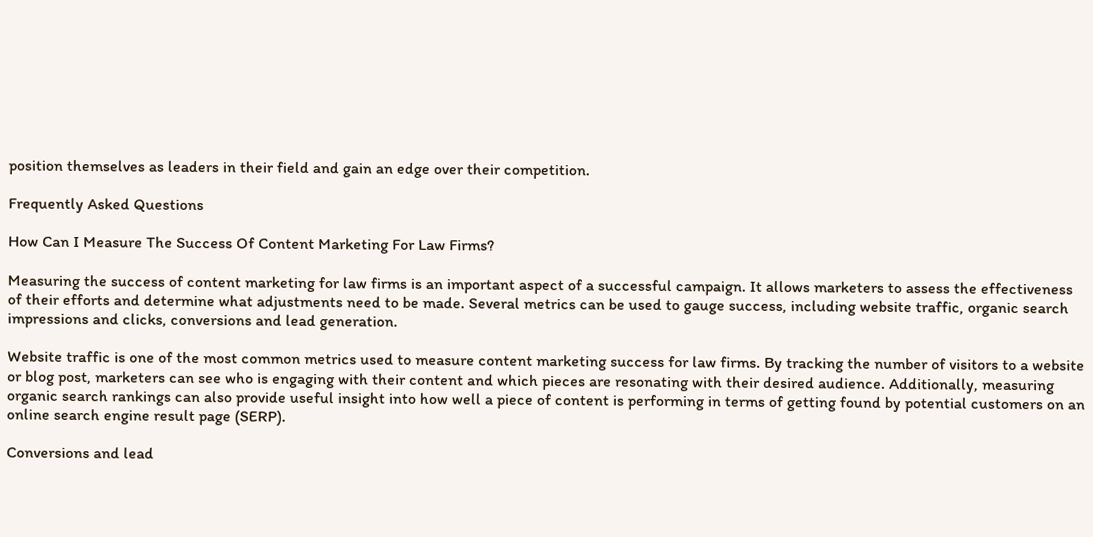position themselves as leaders in their field and gain an edge over their competition.

Frequently Asked Questions

How Can I Measure The Success Of Content Marketing For Law Firms?

Measuring the success of content marketing for law firms is an important aspect of a successful campaign. It allows marketers to assess the effectiveness of their efforts and determine what adjustments need to be made. Several metrics can be used to gauge success, including website traffic, organic search impressions and clicks, conversions and lead generation.

Website traffic is one of the most common metrics used to measure content marketing success for law firms. By tracking the number of visitors to a website or blog post, marketers can see who is engaging with their content and which pieces are resonating with their desired audience. Additionally, measuring organic search rankings can also provide useful insight into how well a piece of content is performing in terms of getting found by potential customers on an online search engine result page (SERP).

Conversions and lead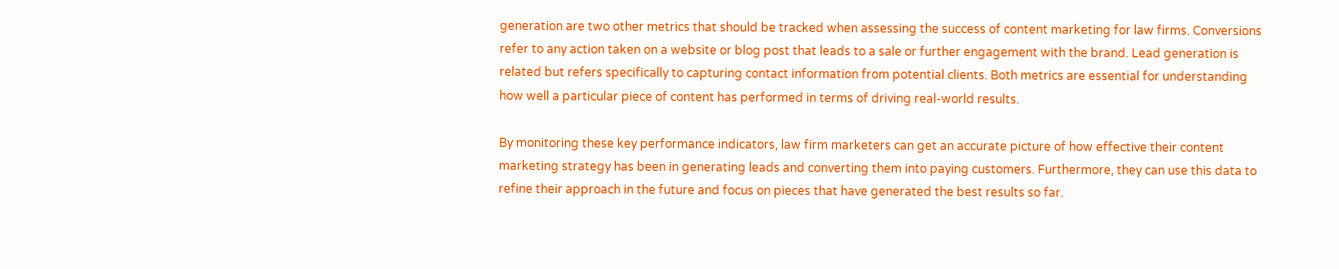generation are two other metrics that should be tracked when assessing the success of content marketing for law firms. Conversions refer to any action taken on a website or blog post that leads to a sale or further engagement with the brand. Lead generation is related but refers specifically to capturing contact information from potential clients. Both metrics are essential for understanding how well a particular piece of content has performed in terms of driving real-world results.

By monitoring these key performance indicators, law firm marketers can get an accurate picture of how effective their content marketing strategy has been in generating leads and converting them into paying customers. Furthermore, they can use this data to refine their approach in the future and focus on pieces that have generated the best results so far.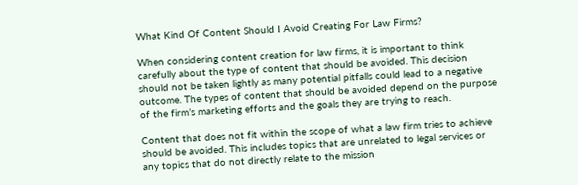What Kind Of Content Should I Avoid Creating For Law Firms?

When considering content creation for law firms, it is important to think carefully about the type of content that should be avoided. This decision should not be taken lightly as many potential pitfalls could lead to a negative outcome. The types of content that should be avoided depend on the purpose of the firm’s marketing efforts and the goals they are trying to reach.

Content that does not fit within the scope of what a law firm tries to achieve should be avoided. This includes topics that are unrelated to legal services or any topics that do not directly relate to the mission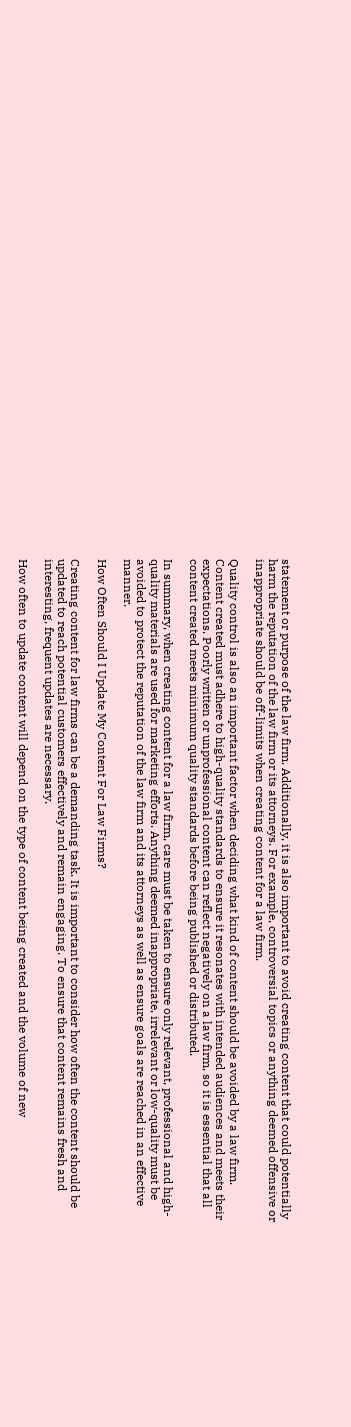statement or purpose of the law firm. Additionally, it is also important to avoid creating content that could potentially harm the reputation of the law firm or its attorneys. For example, controversial topics or anything deemed offensive or inappropriate should be off-limits when creating content for a law firm.

Quality control is also an important factor when deciding what kind of content should be avoided by a law firm. Content created must adhere to high-quality standards to ensure it resonates with intended audiences and meets their expectations. Poorly written or unprofessional content can reflect negatively on a law firm, so it is essential that all content created meets minimum quality standards before being published or distributed.

In summary, when creating content for a law firm, care must be taken to ensure only relevant, professional and high-quality materials are used for marketing efforts. Anything deemed inappropriate, irrelevant or low-quality must be avoided to protect the reputation of the law firm and its attorneys as well as ensure goals are reached in an effective manner.

How Often Should I Update My Content For Law Firms?

Creating content for law firms can be a demanding task. It is important to consider how often the content should be updated to reach potential customers effectively and remain engaging. To ensure that content remains fresh and interesting, frequent updates are necessary.

How often to update content will depend on the type of content being created and the volume of new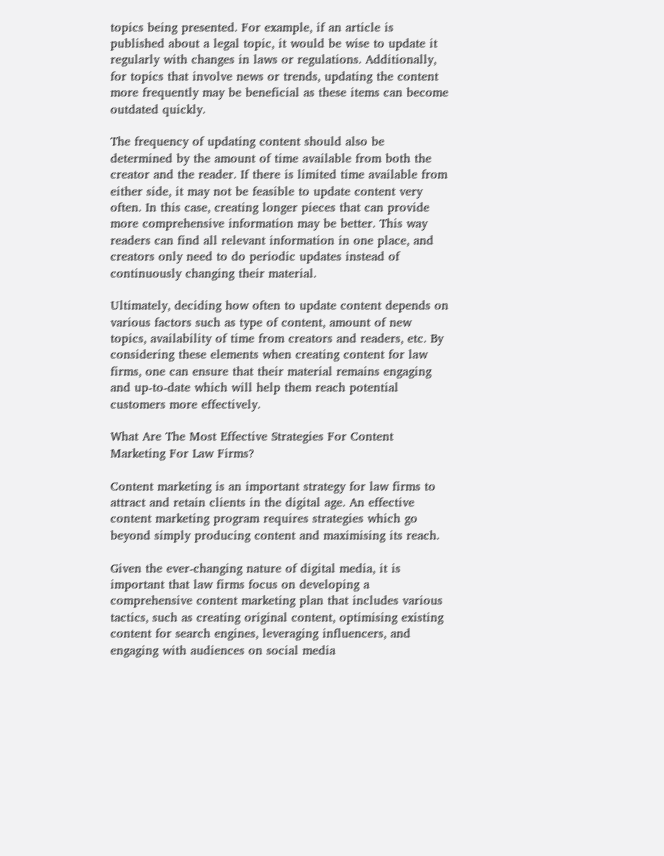topics being presented. For example, if an article is published about a legal topic, it would be wise to update it regularly with changes in laws or regulations. Additionally, for topics that involve news or trends, updating the content more frequently may be beneficial as these items can become outdated quickly.

The frequency of updating content should also be determined by the amount of time available from both the creator and the reader. If there is limited time available from either side, it may not be feasible to update content very often. In this case, creating longer pieces that can provide more comprehensive information may be better. This way readers can find all relevant information in one place, and creators only need to do periodic updates instead of continuously changing their material.

Ultimately, deciding how often to update content depends on various factors such as type of content, amount of new topics, availability of time from creators and readers, etc. By considering these elements when creating content for law firms, one can ensure that their material remains engaging and up-to-date which will help them reach potential customers more effectively.

What Are The Most Effective Strategies For Content Marketing For Law Firms?

Content marketing is an important strategy for law firms to attract and retain clients in the digital age. An effective content marketing program requires strategies which go beyond simply producing content and maximising its reach.

Given the ever-changing nature of digital media, it is important that law firms focus on developing a comprehensive content marketing plan that includes various tactics, such as creating original content, optimising existing content for search engines, leveraging influencers, and engaging with audiences on social media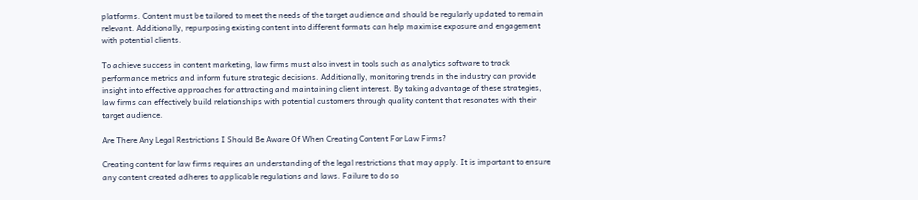platforms. Content must be tailored to meet the needs of the target audience and should be regularly updated to remain relevant. Additionally, repurposing existing content into different formats can help maximise exposure and engagement with potential clients.

To achieve success in content marketing, law firms must also invest in tools such as analytics software to track performance metrics and inform future strategic decisions. Additionally, monitoring trends in the industry can provide insight into effective approaches for attracting and maintaining client interest. By taking advantage of these strategies, law firms can effectively build relationships with potential customers through quality content that resonates with their target audience.

Are There Any Legal Restrictions I Should Be Aware Of When Creating Content For Law Firms?

Creating content for law firms requires an understanding of the legal restrictions that may apply. It is important to ensure any content created adheres to applicable regulations and laws. Failure to do so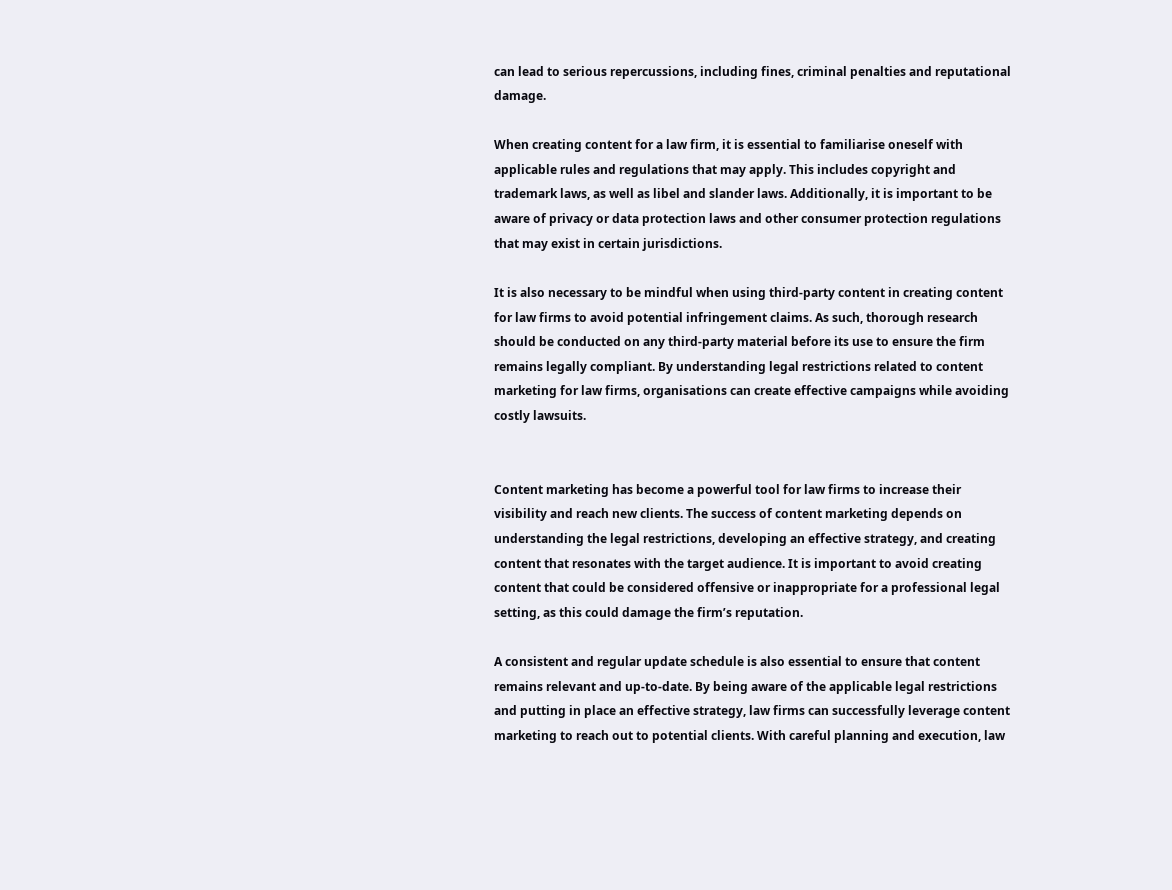can lead to serious repercussions, including fines, criminal penalties and reputational damage.

When creating content for a law firm, it is essential to familiarise oneself with applicable rules and regulations that may apply. This includes copyright and trademark laws, as well as libel and slander laws. Additionally, it is important to be aware of privacy or data protection laws and other consumer protection regulations that may exist in certain jurisdictions.

It is also necessary to be mindful when using third-party content in creating content for law firms to avoid potential infringement claims. As such, thorough research should be conducted on any third-party material before its use to ensure the firm remains legally compliant. By understanding legal restrictions related to content marketing for law firms, organisations can create effective campaigns while avoiding costly lawsuits.


Content marketing has become a powerful tool for law firms to increase their visibility and reach new clients. The success of content marketing depends on understanding the legal restrictions, developing an effective strategy, and creating content that resonates with the target audience. It is important to avoid creating content that could be considered offensive or inappropriate for a professional legal setting, as this could damage the firm’s reputation.

A consistent and regular update schedule is also essential to ensure that content remains relevant and up-to-date. By being aware of the applicable legal restrictions and putting in place an effective strategy, law firms can successfully leverage content marketing to reach out to potential clients. With careful planning and execution, law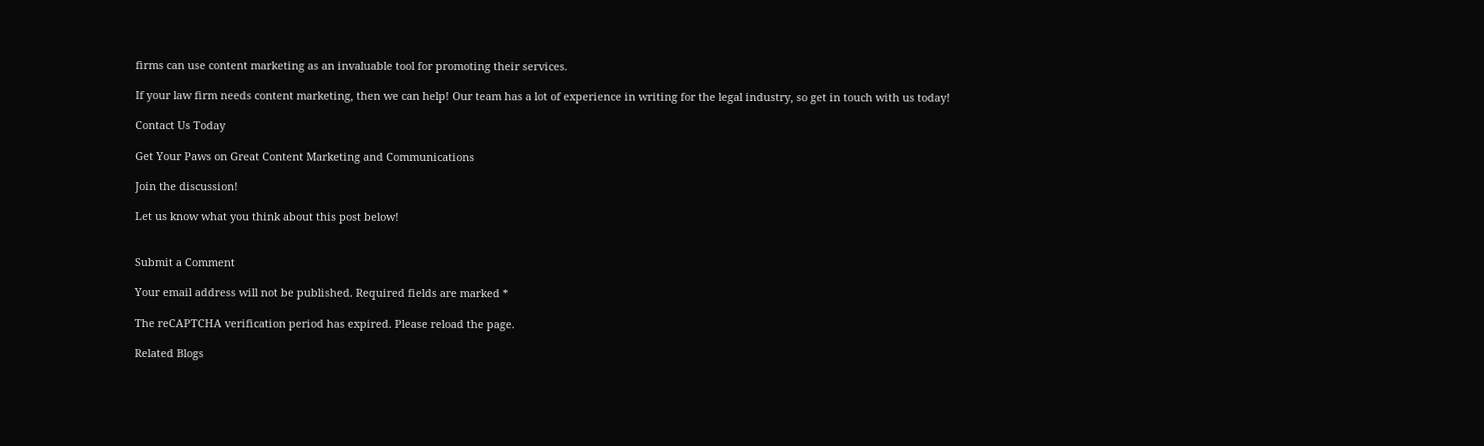firms can use content marketing as an invaluable tool for promoting their services.

If your law firm needs content marketing, then we can help! Our team has a lot of experience in writing for the legal industry, so get in touch with us today!

Contact Us Today

Get Your Paws on Great Content Marketing and Communications

Join the discussion!

Let us know what you think about this post below!


Submit a Comment

Your email address will not be published. Required fields are marked *

The reCAPTCHA verification period has expired. Please reload the page.

Related Blogs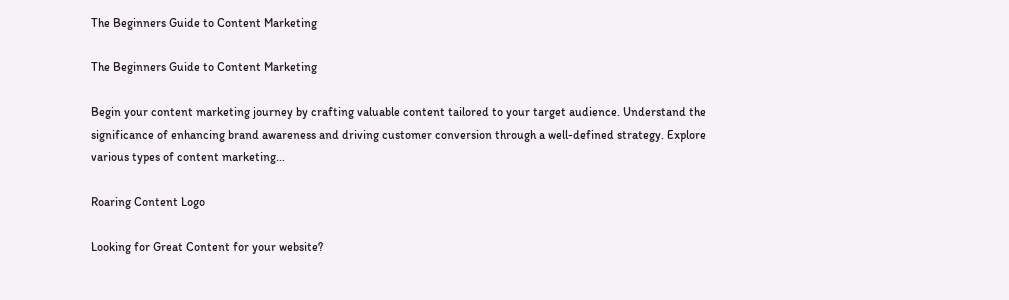The Beginners Guide to Content Marketing

The Beginners Guide to Content Marketing

Begin your content marketing journey by crafting valuable content tailored to your target audience. Understand the significance of enhancing brand awareness and driving customer conversion through a well-defined strategy. Explore various types of content marketing...

Roaring Content Logo

Looking for Great Content for your website?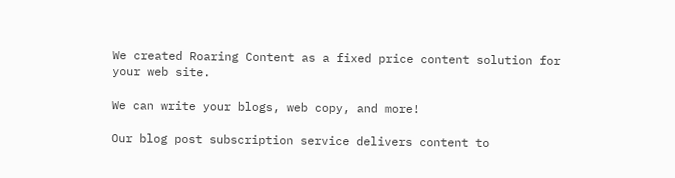We created Roaring Content as a fixed price content solution for your web site.

We can write your blogs, web copy, and more!

Our blog post subscription service delivers content to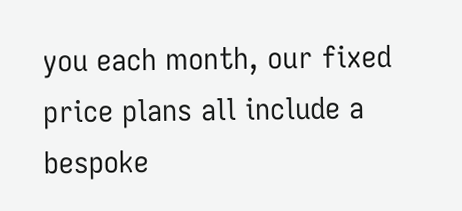you each month, our fixed price plans all include a bespoke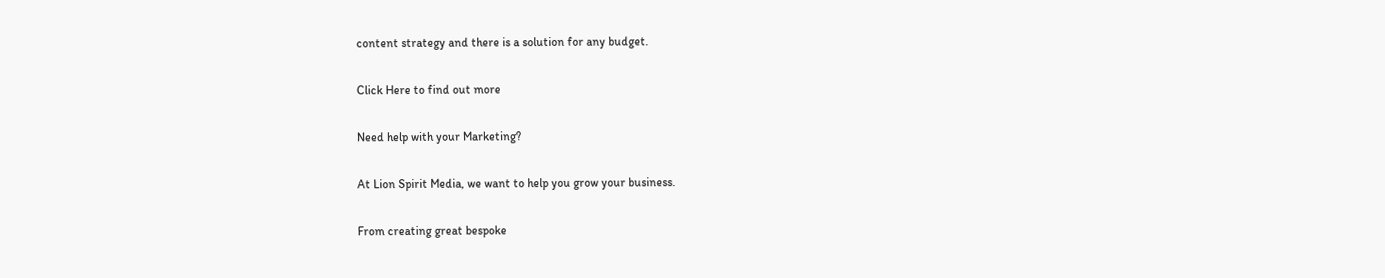content strategy and there is a solution for any budget.

Click Here to find out more

Need help with your Marketing?

At Lion Spirit Media, we want to help you grow your business.

From creating great bespoke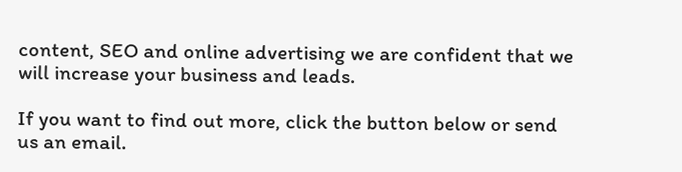content, SEO and online advertising we are confident that we will increase your business and leads.

If you want to find out more, click the button below or send us an email.